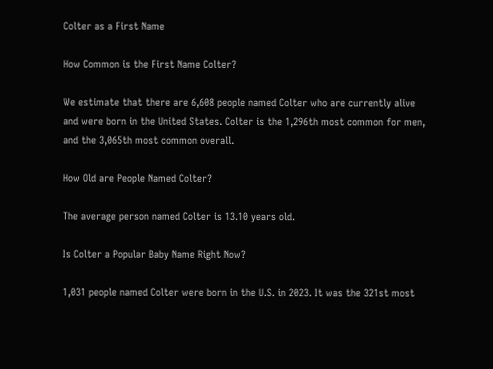Colter as a First Name

How Common is the First Name Colter?

We estimate that there are 6,608 people named Colter who are currently alive and were born in the United States. Colter is the 1,296th most common for men, and the 3,065th most common overall.

How Old are People Named Colter?

The average person named Colter is 13.10 years old.

Is Colter a Popular Baby Name Right Now?

1,031 people named Colter were born in the U.S. in 2023. It was the 321st most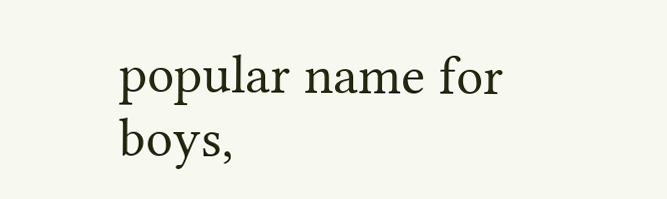popular name for boys,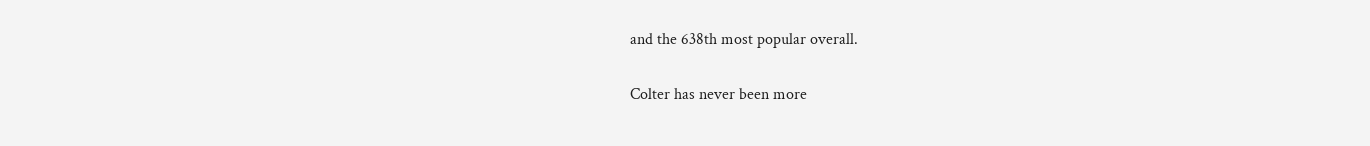and the 638th most popular overall.

Colter has never been more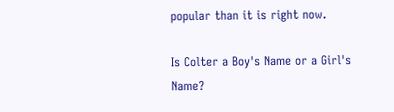popular than it is right now.

Is Colter a Boy's Name or a Girl's Name?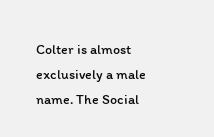Colter is almost exclusively a male name. The Social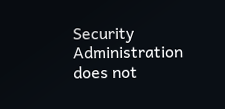Security Administration does not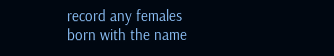record any females born with the name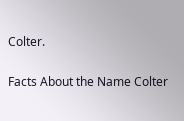Colter.

Facts About the Name Colter